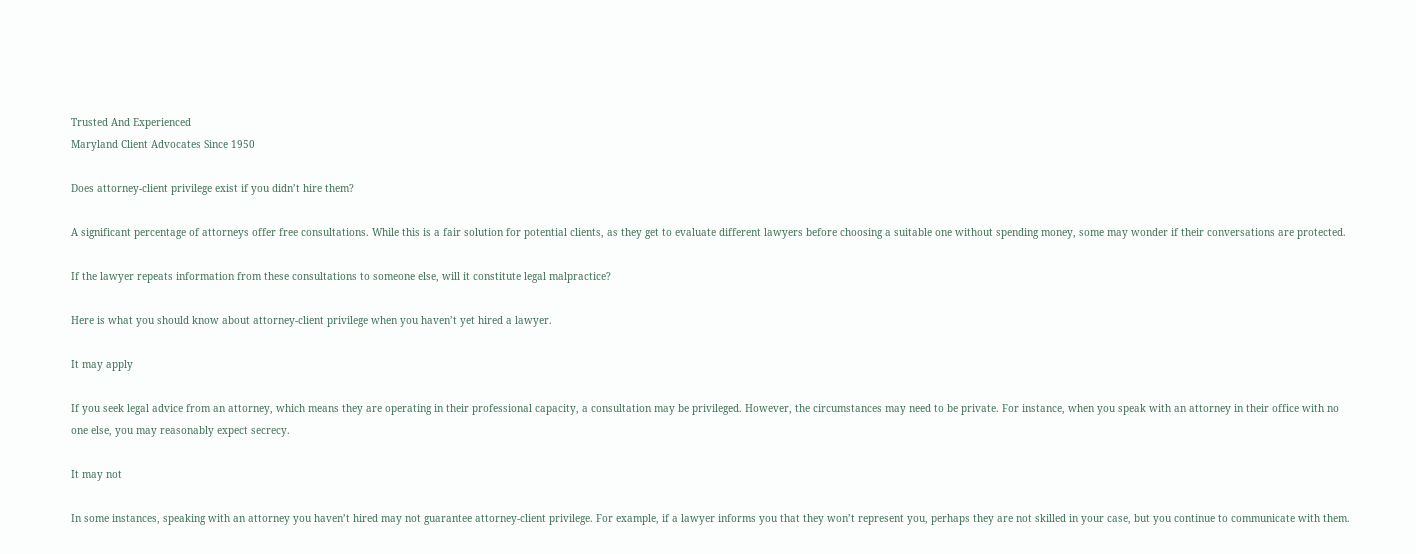Trusted And Experienced
Maryland Client Advocates Since 1950

Does attorney-client privilege exist if you didn’t hire them?

A significant percentage of attorneys offer free consultations. While this is a fair solution for potential clients, as they get to evaluate different lawyers before choosing a suitable one without spending money, some may wonder if their conversations are protected.

If the lawyer repeats information from these consultations to someone else, will it constitute legal malpractice?

Here is what you should know about attorney-client privilege when you haven’t yet hired a lawyer.

It may apply

If you seek legal advice from an attorney, which means they are operating in their professional capacity, a consultation may be privileged. However, the circumstances may need to be private. For instance, when you speak with an attorney in their office with no one else, you may reasonably expect secrecy.

It may not

In some instances, speaking with an attorney you haven’t hired may not guarantee attorney-client privilege. For example, if a lawyer informs you that they won’t represent you, perhaps they are not skilled in your case, but you continue to communicate with them.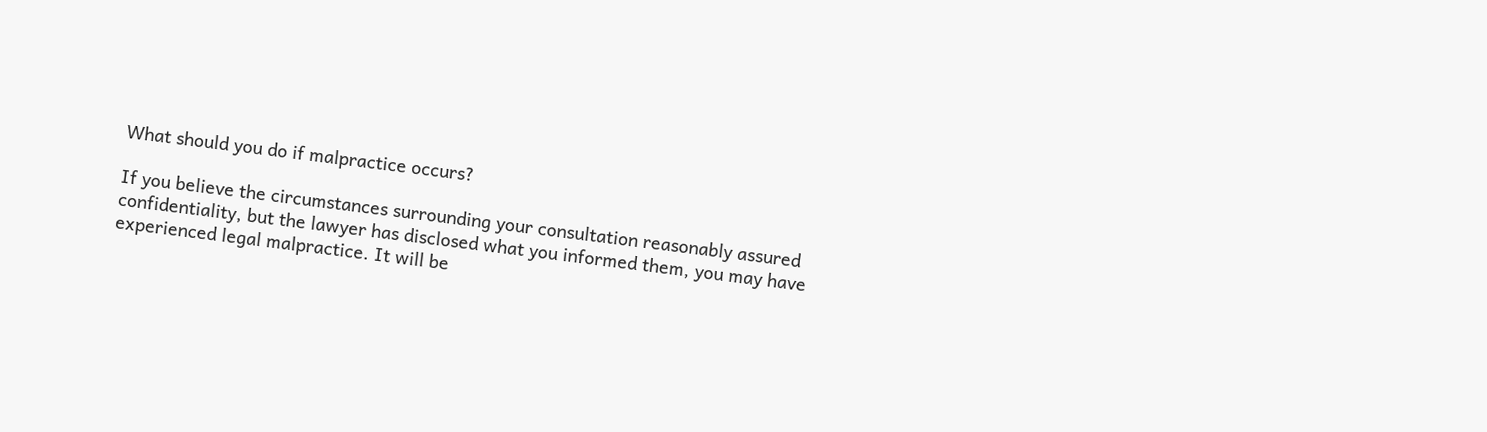What should you do if malpractice occurs?

If you believe the circumstances surrounding your consultation reasonably assured confidentiality, but the lawyer has disclosed what you informed them, you may have experienced legal malpractice. It will be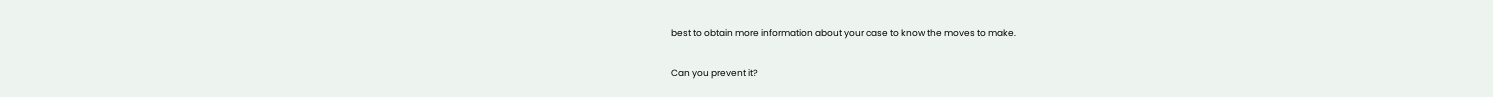best to obtain more information about your case to know the moves to make.

Can you prevent it?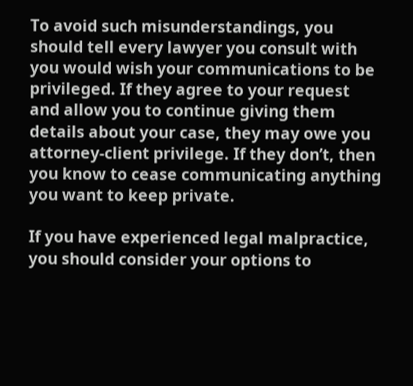To avoid such misunderstandings, you should tell every lawyer you consult with you would wish your communications to be privileged. If they agree to your request and allow you to continue giving them details about your case, they may owe you attorney-client privilege. If they don’t, then you know to cease communicating anything you want to keep private.

If you have experienced legal malpractice, you should consider your options to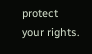protect your rights.